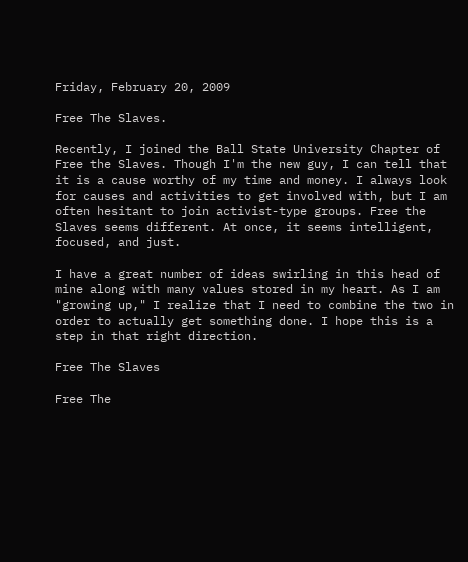Friday, February 20, 2009

Free The Slaves.

Recently, I joined the Ball State University Chapter of Free the Slaves. Though I'm the new guy, I can tell that it is a cause worthy of my time and money. I always look for causes and activities to get involved with, but I am often hesitant to join activist-type groups. Free the Slaves seems different. At once, it seems intelligent, focused, and just.

I have a great number of ideas swirling in this head of mine along with many values stored in my heart. As I am "growing up," I realize that I need to combine the two in order to actually get something done. I hope this is a step in that right direction.

Free The Slaves

Free The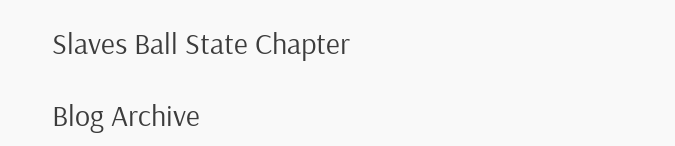Slaves Ball State Chapter

Blog Archive